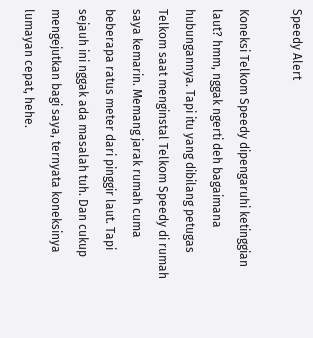Speedy Alert

Koneksi Telkom Speedy dipengaruhi ketinggian laut? hmm, nggak ngerti deh bagaimana hubungannya. Tapi itu yang dibilang petugas Telkom saat menginstal Telkom Speedy di rumah saya kemarin. Memang jarak rumah cuma beberapa ratus meter dari pinggir laut. Tapi sejauh ini nggak ada masalah tuh. Dan cukup mengejutkan bagi saya, ternyata koneksinya lumayan cepat, hehe.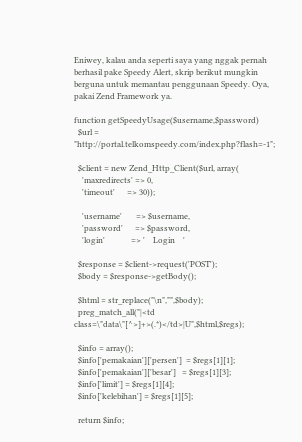Eniwey, kalau anda seperti saya yang nggak pernah berhasil pake Speedy Alert, skrip berikut mungkin berguna untuk memantau penggunaan Speedy. Oya, pakai Zend Framework ya.

function getSpeedyUsage($username,$password)
  $url = "http://portal.telkomspeedy.com/index.php?flash=-1";

  $client = new Zend_Http_Client($url, array(
    'maxredirects' => 0,
    'timeout'      => 30));

    'username'       => $username,
    'password'      => $password,
    'login'             => '    Login    '

  $response = $client->request('POST');
  $body = $response->getBody();

  $html = str_replace("\n","",$body);
  preg_match_all("|<td class=\"data\"[^>]+>(.*)</td>|U",$html,$regs);

  $info = array();
  $info['pemakaian']['persen']  = $regs[1][1];
  $info['pemakaian']['besar']   = $regs[1][3];
  $info['limit'] = $regs[1][4];
  $info['kelebihan'] = $regs[1][5];

  return $info;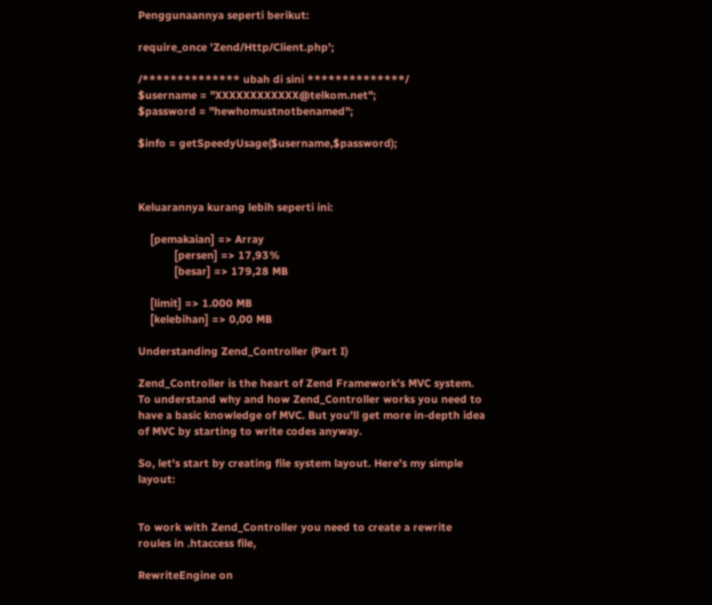Penggunaannya seperti berikut:

require_once 'Zend/Http/Client.php';

/************** ubah di sini **************/
$username = "XXXXXXXXXXXX@telkom.net";
$password = "hewhomustnotbenamed";

$info = getSpeedyUsage($username,$password);



Keluarannya kurang lebih seperti ini:

    [pemakaian] => Array
            [persen] => 17,93%
            [besar] => 179,28 MB

    [limit] => 1.000 MB
    [kelebihan] => 0,00 MB

Understanding Zend_Controller (Part I)

Zend_Controller is the heart of Zend Framework's MVC system. To understand why and how Zend_Controller works you need to have a basic knowledge of MVC. But you'll get more in-depth idea of MVC by starting to write codes anyway.

So, let's start by creating file system layout. Here's my simple layout:


To work with Zend_Controller you need to create a rewrite roules in .htaccess file,

RewriteEngine on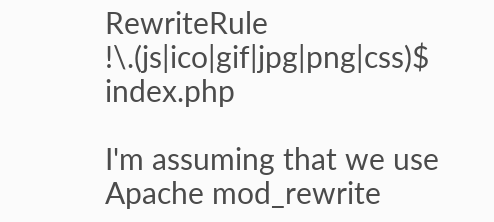RewriteRule !\.(js|ico|gif|jpg|png|css)$ index.php

I'm assuming that we use Apache mod_rewrite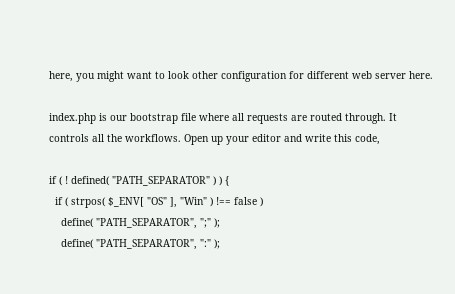here, you might want to look other configuration for different web server here.

index.php is our bootstrap file where all requests are routed through. It controls all the workflows. Open up your editor and write this code,

if ( ! defined( "PATH_SEPARATOR" ) ) {
  if ( strpos( $_ENV[ "OS" ], "Win" ) !== false )
    define( "PATH_SEPARATOR", ";" );
    define( "PATH_SEPARATOR", ":" );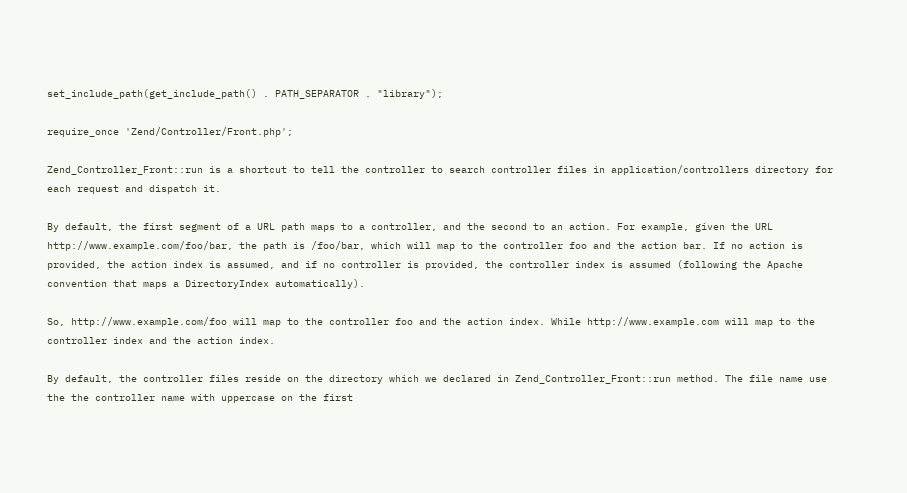set_include_path(get_include_path() . PATH_SEPARATOR . "library");

require_once 'Zend/Controller/Front.php';

Zend_Controller_Front::run is a shortcut to tell the controller to search controller files in application/controllers directory for each request and dispatch it.

By default, the first segment of a URL path maps to a controller, and the second to an action. For example, given the URL http://www.example.com/foo/bar, the path is /foo/bar, which will map to the controller foo and the action bar. If no action is provided, the action index is assumed, and if no controller is provided, the controller index is assumed (following the Apache convention that maps a DirectoryIndex automatically).

So, http://www.example.com/foo will map to the controller foo and the action index. While http://www.example.com will map to the controller index and the action index.

By default, the controller files reside on the directory which we declared in Zend_Controller_Front::run method. The file name use the the controller name with uppercase on the first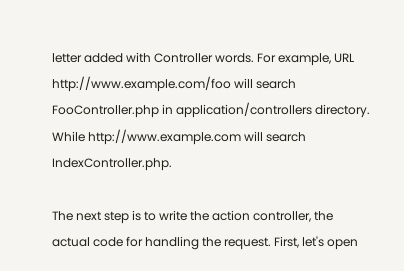letter added with Controller words. For example, URL http://www.example.com/foo will search FooController.php in application/controllers directory. While http://www.example.com will search IndexController.php.

The next step is to write the action controller, the actual code for handling the request. First, let's open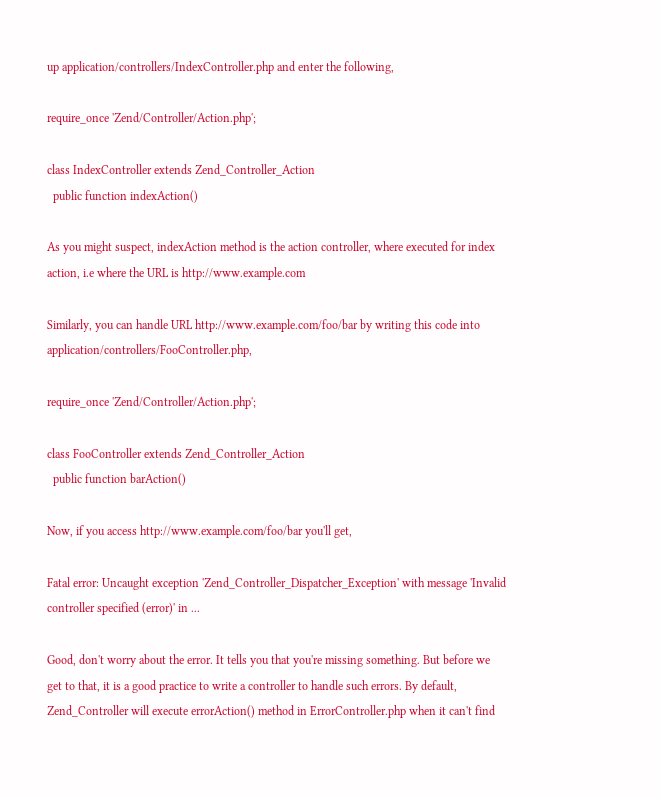up application/controllers/IndexController.php and enter the following,

require_once 'Zend/Controller/Action.php';

class IndexController extends Zend_Controller_Action
  public function indexAction()

As you might suspect, indexAction method is the action controller, where executed for index action, i.e where the URL is http://www.example.com

Similarly, you can handle URL http://www.example.com/foo/bar by writing this code into application/controllers/FooController.php,

require_once 'Zend/Controller/Action.php';

class FooController extends Zend_Controller_Action
  public function barAction()

Now, if you access http://www.example.com/foo/bar you'll get,

Fatal error: Uncaught exception 'Zend_Controller_Dispatcher_Exception' with message 'Invalid controller specified (error)' in ...

Good, don't worry about the error. It tells you that you're missing something. But before we get to that, it is a good practice to write a controller to handle such errors. By default, Zend_Controller will execute errorAction() method in ErrorController.php when it can't find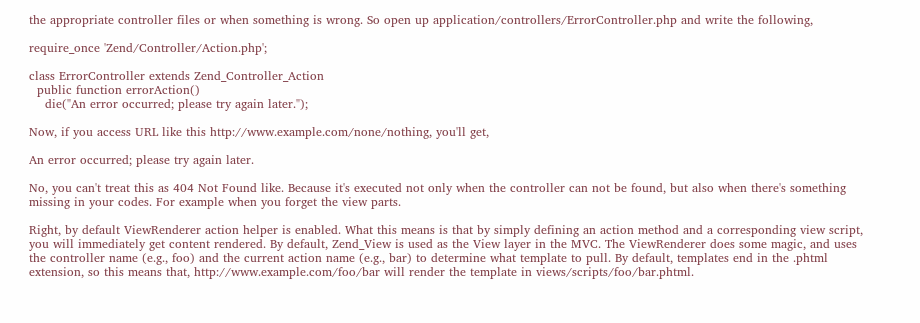the appropriate controller files or when something is wrong. So open up application/controllers/ErrorController.php and write the following,

require_once 'Zend/Controller/Action.php';

class ErrorController extends Zend_Controller_Action
  public function errorAction()
    die("An error occurred; please try again later.");

Now, if you access URL like this http://www.example.com/none/nothing, you'll get,

An error occurred; please try again later.

No, you can't treat this as 404 Not Found like. Because it's executed not only when the controller can not be found, but also when there's something missing in your codes. For example when you forget the view parts.

Right, by default ViewRenderer action helper is enabled. What this means is that by simply defining an action method and a corresponding view script, you will immediately get content rendered. By default, Zend_View is used as the View layer in the MVC. The ViewRenderer does some magic, and uses the controller name (e.g., foo) and the current action name (e.g., bar) to determine what template to pull. By default, templates end in the .phtml extension, so this means that, http://www.example.com/foo/bar will render the template in views/scripts/foo/bar.phtml.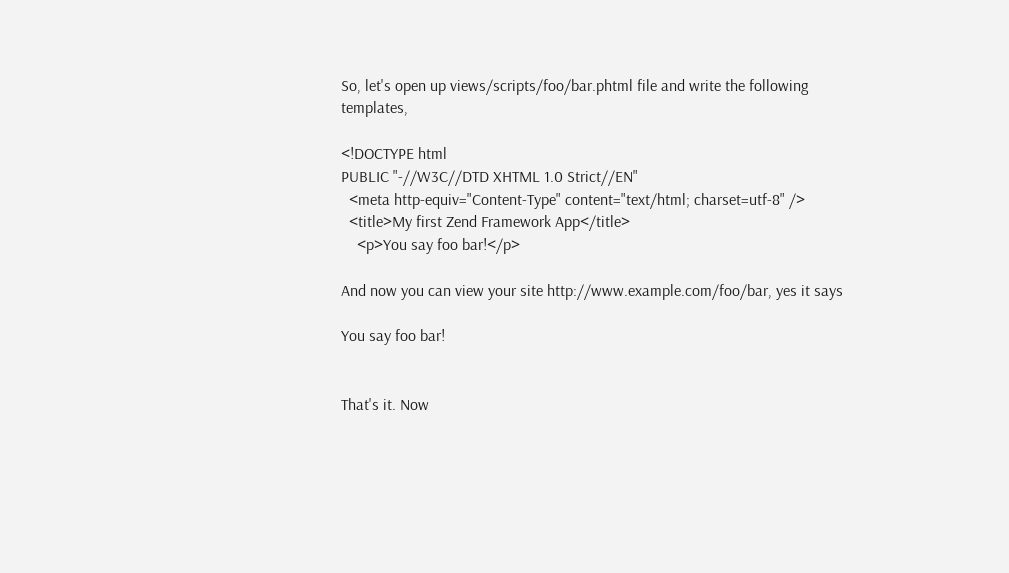So, let's open up views/scripts/foo/bar.phtml file and write the following templates,

<!DOCTYPE html
PUBLIC "-//W3C//DTD XHTML 1.0 Strict//EN"
  <meta http-equiv="Content-Type" content="text/html; charset=utf-8" />
  <title>My first Zend Framework App</title>
    <p>You say foo bar!</p>

And now you can view your site http://www.example.com/foo/bar, yes it says

You say foo bar!


That's it. Now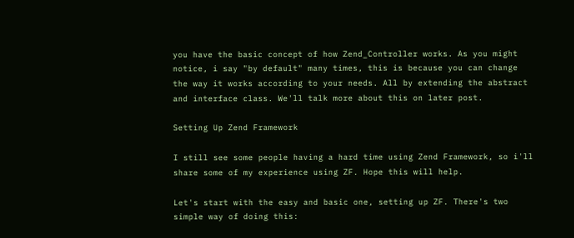you have the basic concept of how Zend_Controller works. As you might notice, i say "by default" many times, this is because you can change the way it works according to your needs. All by extending the abstract and interface class. We'll talk more about this on later post.

Setting Up Zend Framework

I still see some people having a hard time using Zend Framework, so i'll share some of my experience using ZF. Hope this will help.

Let's start with the easy and basic one, setting up ZF. There's two simple way of doing this: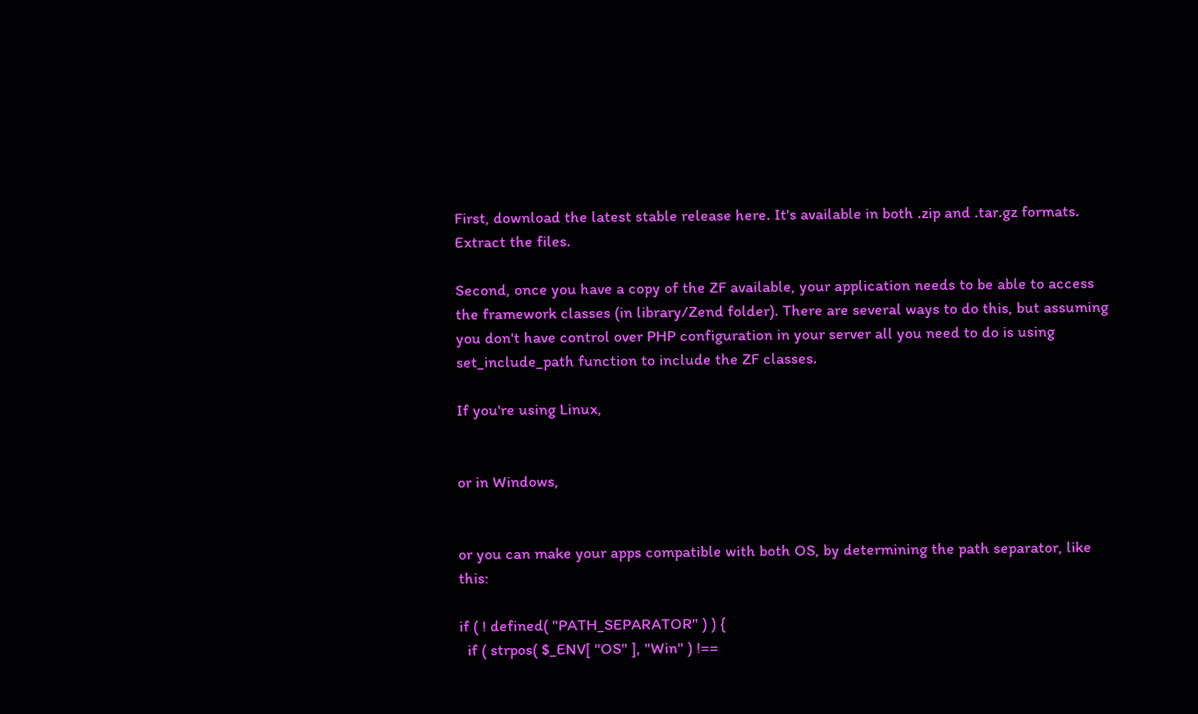First, download the latest stable release here. It's available in both .zip and .tar.gz formats. Extract the files.

Second, once you have a copy of the ZF available, your application needs to be able to access the framework classes (in library/Zend folder). There are several ways to do this, but assuming you don't have control over PHP configuration in your server all you need to do is using set_include_path function to include the ZF classes.

If you're using Linux,


or in Windows,


or you can make your apps compatible with both OS, by determining the path separator, like this:

if ( ! defined( "PATH_SEPARATOR" ) ) {
  if ( strpos( $_ENV[ "OS" ], "Win" ) !==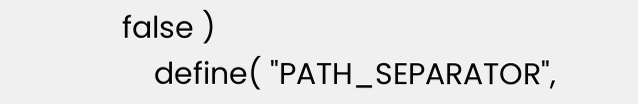false )
    define( "PATH_SEPARATOR",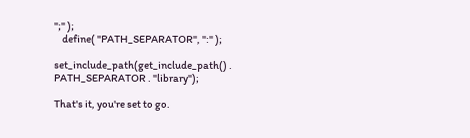";" );
    define( "PATH_SEPARATOR", ":" );

set_include_path(get_include_path() . PATH_SEPARATOR . "library");

That's it, you're set to go.